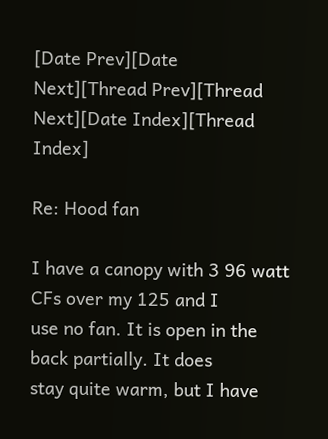[Date Prev][Date Next][Thread Prev][Thread Next][Date Index][Thread Index]

Re: Hood fan

I have a canopy with 3 96 watt CFs over my 125 and I
use no fan. It is open in the back partially. It does
stay quite warm, but I have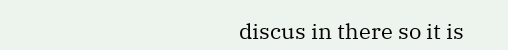discus in there so it is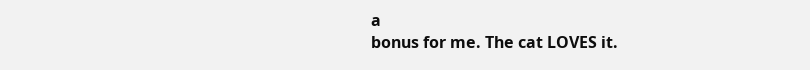a
bonus for me. The cat LOVES it.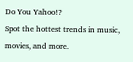Do You Yahoo!?
Spot the hottest trends in music, movies, and more.